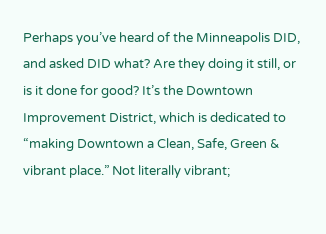Perhaps you’ve heard of the Minneapolis DID, and asked DID what? Are they doing it still, or is it done for good? It’s the Downtown Improvement District, which is dedicated to “making Downtown a Clean, Safe, Green & vibrant place.” Not literally vibrant;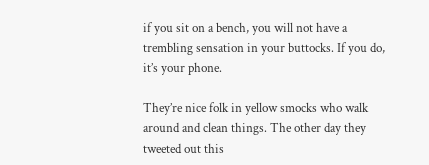if you sit on a bench, you will not have a trembling sensation in your buttocks. If you do, it’s your phone.

They’re nice folk in yellow smocks who walk around and clean things. The other day they tweeted out this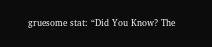gruesome stat: “Did You Know? The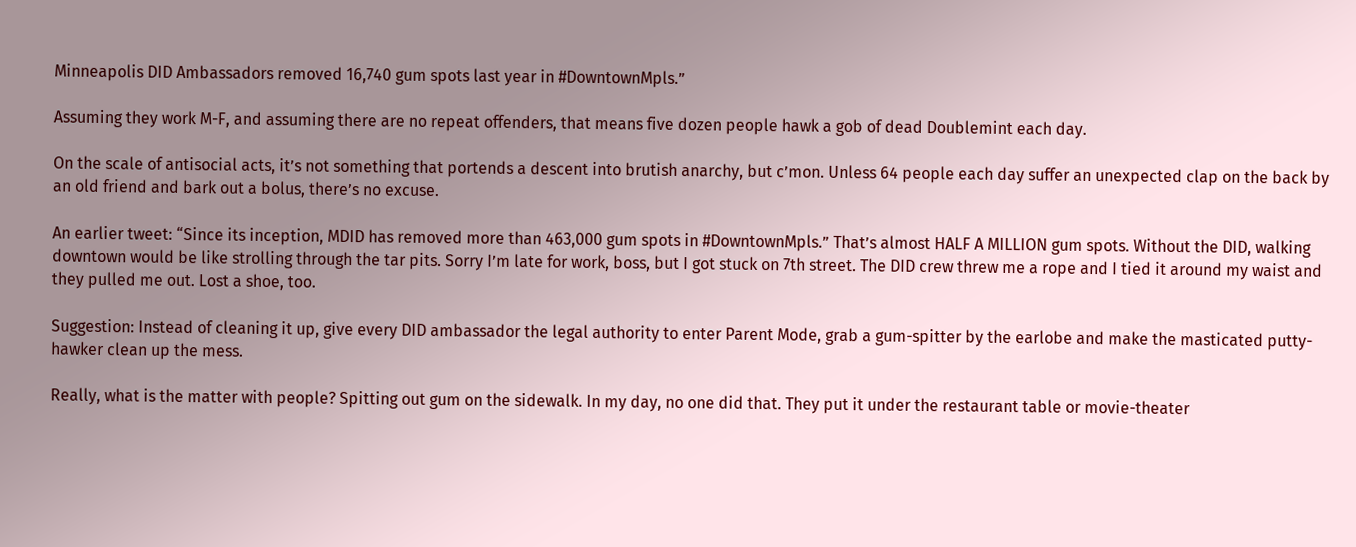Minneapolis DID Ambassadors removed 16,740 gum spots last year in #DowntownMpls.”

Assuming they work M-F, and assuming there are no repeat offenders, that means five dozen people hawk a gob of dead Doublemint each day.

On the scale of antisocial acts, it’s not something that portends a descent into brutish anarchy, but c’mon. Unless 64 people each day suffer an unexpected clap on the back by an old friend and bark out a bolus, there’s no excuse.

An earlier tweet: “Since its inception, MDID has removed more than 463,000 gum spots in #DowntownMpls.” That’s almost HALF A MILLION gum spots. Without the DID, walking downtown would be like strolling through the tar pits. Sorry I’m late for work, boss, but I got stuck on 7th street. The DID crew threw me a rope and I tied it around my waist and they pulled me out. Lost a shoe, too.

Suggestion: Instead of cleaning it up, give every DID ambassador the legal authority to enter Parent Mode, grab a gum-spitter by the earlobe and make the masticated putty-hawker clean up the mess.

Really, what is the matter with people? Spitting out gum on the sidewalk. In my day, no one did that. They put it under the restaurant table or movie-theater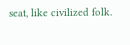seat, like civilized folk.